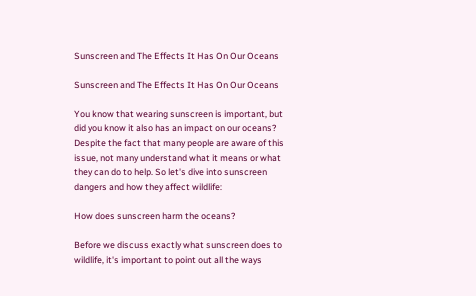Sunscreen and The Effects It Has On Our Oceans

Sunscreen and The Effects It Has On Our Oceans

You know that wearing sunscreen is important, but did you know it also has an impact on our oceans? Despite the fact that many people are aware of this issue, not many understand what it means or what they can do to help. So let's dive into sunscreen dangers and how they affect wildlife:

How does sunscreen harm the oceans?

Before we discuss exactly what sunscreen does to wildlife, it's important to point out all the ways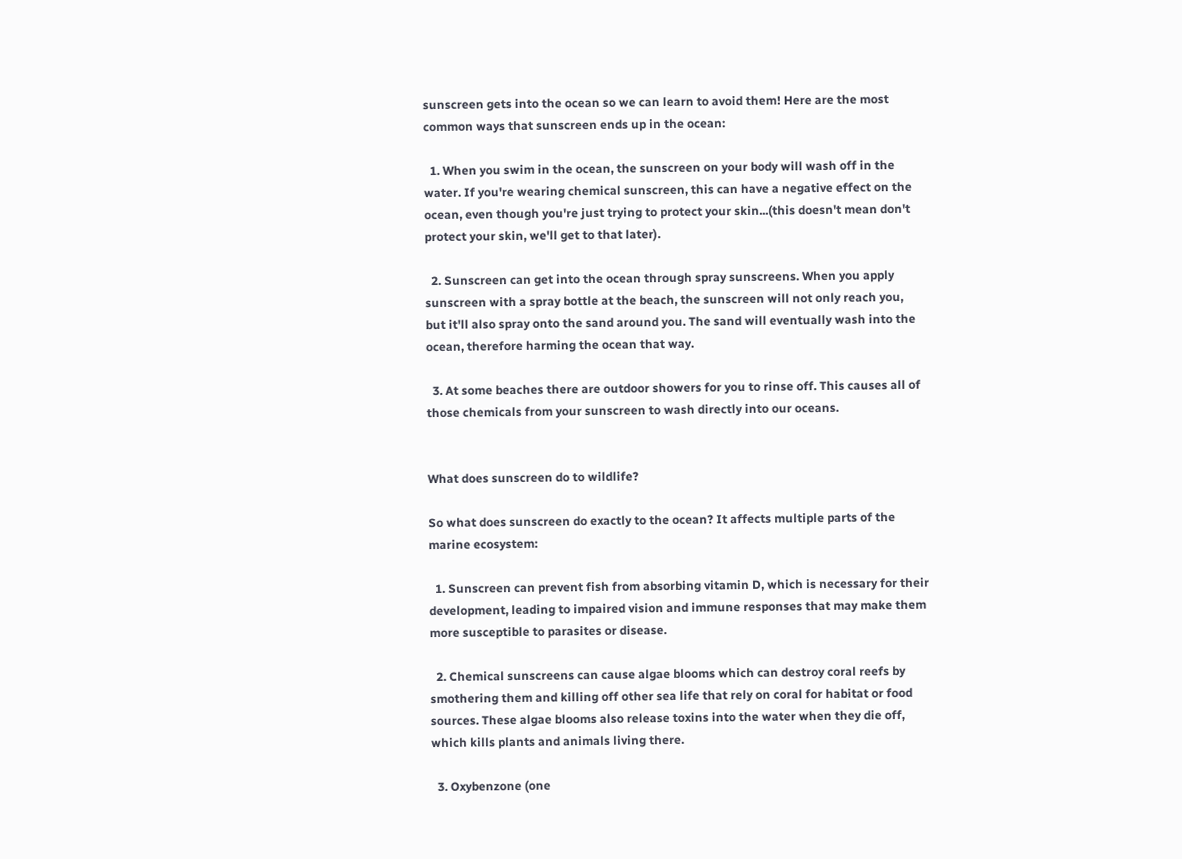sunscreen gets into the ocean so we can learn to avoid them! Here are the most common ways that sunscreen ends up in the ocean:

  1. When you swim in the ocean, the sunscreen on your body will wash off in the water. If you're wearing chemical sunscreen, this can have a negative effect on the ocean, even though you're just trying to protect your skin...(this doesn't mean don't protect your skin, we'll get to that later).

  2. Sunscreen can get into the ocean through spray sunscreens. When you apply sunscreen with a spray bottle at the beach, the sunscreen will not only reach you, but it'll also spray onto the sand around you. The sand will eventually wash into the ocean, therefore harming the ocean that way.

  3. At some beaches there are outdoor showers for you to rinse off. This causes all of those chemicals from your sunscreen to wash directly into our oceans.


What does sunscreen do to wildlife?

So what does sunscreen do exactly to the ocean? It affects multiple parts of the marine ecosystem:

  1. Sunscreen can prevent fish from absorbing vitamin D, which is necessary for their development, leading to impaired vision and immune responses that may make them more susceptible to parasites or disease.

  2. Chemical sunscreens can cause algae blooms which can destroy coral reefs by smothering them and killing off other sea life that rely on coral for habitat or food sources. These algae blooms also release toxins into the water when they die off, which kills plants and animals living there.

  3. Oxybenzone (one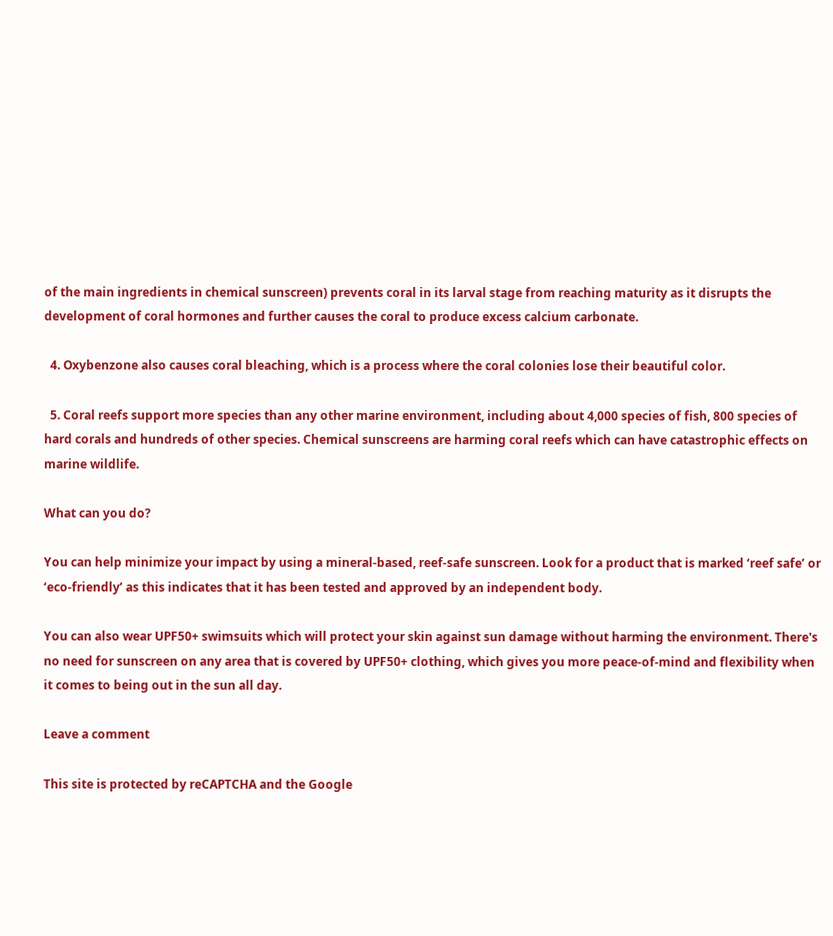of the main ingredients in chemical sunscreen) prevents coral in its larval stage from reaching maturity as it disrupts the development of coral hormones and further causes the coral to produce excess calcium carbonate.

  4. Oxybenzone also causes coral bleaching, which is a process where the coral colonies lose their beautiful color.

  5. Coral reefs support more species than any other marine environment, including about 4,000 species of fish, 800 species of hard corals and hundreds of other species. Chemical sunscreens are harming coral reefs which can have catastrophic effects on marine wildlife.

What can you do?

You can help minimize your impact by using a mineral-based, reef-safe sunscreen. Look for a product that is marked ‘reef safe’ or ‘eco-friendly’ as this indicates that it has been tested and approved by an independent body.

You can also wear UPF50+ swimsuits which will protect your skin against sun damage without harming the environment. There's no need for sunscreen on any area that is covered by UPF50+ clothing, which gives you more peace-of-mind and flexibility when it comes to being out in the sun all day.

Leave a comment

This site is protected by reCAPTCHA and the Google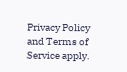Privacy Policy and Terms of Service apply.